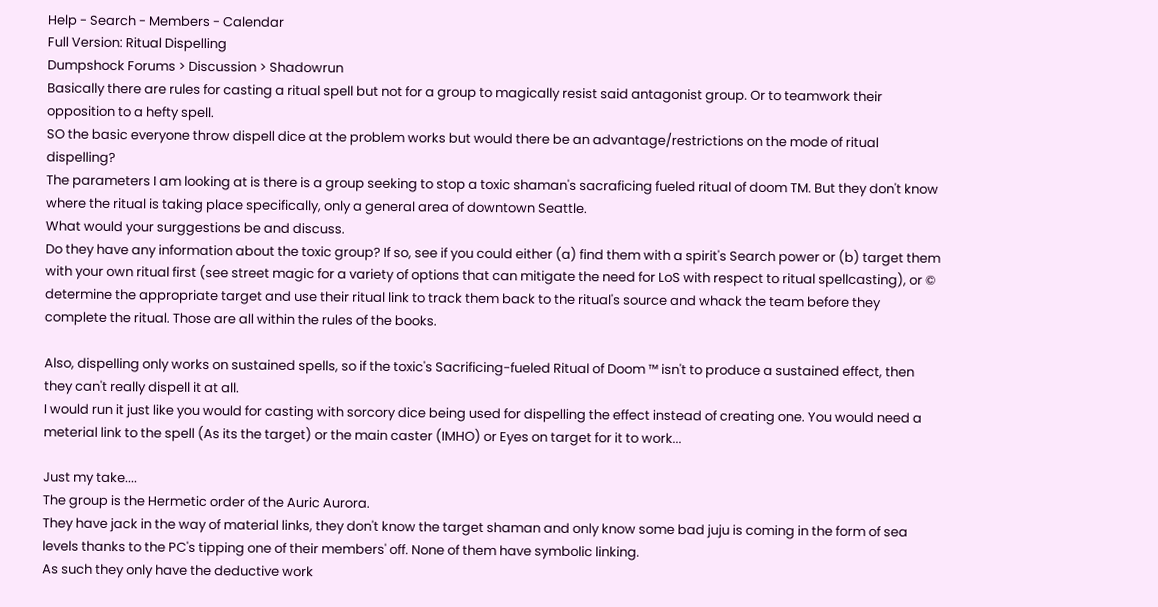Help - Search - Members - Calendar
Full Version: Ritual Dispelling
Dumpshock Forums > Discussion > Shadowrun
Basically there are rules for casting a ritual spell but not for a group to magically resist said antagonist group. Or to teamwork their opposition to a hefty spell.
SO the basic everyone throw dispell dice at the problem works but would there be an advantage/restrictions on the mode of ritual dispelling?
The parameters I am looking at is there is a group seeking to stop a toxic shaman's sacraficing fueled ritual of doom TM. But they don't know where the ritual is taking place specifically, only a general area of downtown Seattle.
What would your surggestions be and discuss.
Do they have any information about the toxic group? If so, see if you could either (a) find them with a spirit's Search power or (b) target them with your own ritual first (see street magic for a variety of options that can mitigate the need for LoS with respect to ritual spellcasting), or © determine the appropriate target and use their ritual link to track them back to the ritual's source and whack the team before they complete the ritual. Those are all within the rules of the books.

Also, dispelling only works on sustained spells, so if the toxic's Sacrificing-fueled Ritual of Doom ™ isn't to produce a sustained effect, then they can't really dispell it at all.
I would run it just like you would for casting with sorcory dice being used for dispelling the effect instead of creating one. You would need a meterial link to the spell (As its the target) or the main caster (IMHO) or Eyes on target for it to work...

Just my take....
The group is the Hermetic order of the Auric Aurora.
They have jack in the way of material links, they don't know the target shaman and only know some bad juju is coming in the form of sea levels thanks to the PC's tipping one of their members' off. None of them have symbolic linking.
As such they only have the deductive work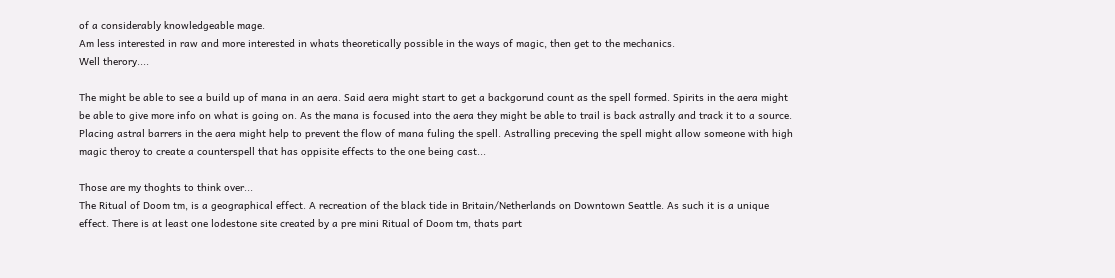of a considerably knowledgeable mage.
Am less interested in raw and more interested in whats theoretically possible in the ways of magic, then get to the mechanics.
Well therory....

The might be able to see a build up of mana in an aera. Said aera might start to get a backgorund count as the spell formed. Spirits in the aera might be able to give more info on what is going on. As the mana is focused into the aera they might be able to trail is back astrally and track it to a source. Placing astral barrers in the aera might help to prevent the flow of mana fuling the spell. Astralling preceving the spell might allow someone with high magic theroy to create a counterspell that has oppisite effects to the one being cast...

Those are my thoghts to think over...
The Ritual of Doom tm, is a geographical effect. A recreation of the black tide in Britain/Netherlands on Downtown Seattle. As such it is a unique effect. There is at least one lodestone site created by a pre mini Ritual of Doom tm, thats part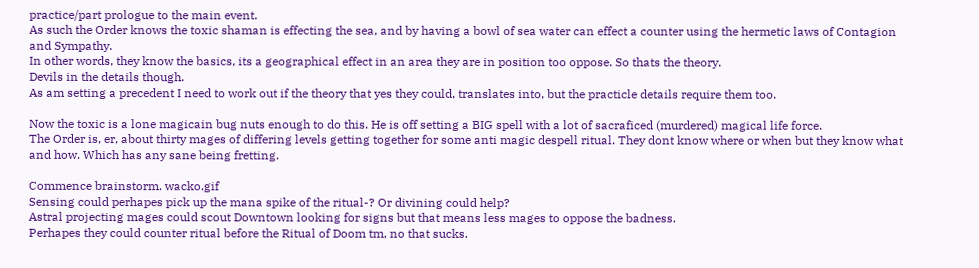practice/part prologue to the main event.
As such the Order knows the toxic shaman is effecting the sea, and by having a bowl of sea water can effect a counter using the hermetic laws of Contagion and Sympathy.
In other words, they know the basics, its a geographical effect in an area they are in position too oppose. So thats the theory.
Devils in the details though.
As am setting a precedent I need to work out if the theory that yes they could, translates into, but the practicle details require them too.

Now the toxic is a lone magicain bug nuts enough to do this. He is off setting a BIG spell with a lot of sacraficed (murdered) magical life force.
The Order is, er, about thirty mages of differing levels getting together for some anti magic despell ritual. They dont know where or when but they know what and how. Which has any sane being fretting.

Commence brainstorm. wacko.gif
Sensing could perhapes pick up the mana spike of the ritual-? Or divining could help?
Astral projecting mages could scout Downtown looking for signs but that means less mages to oppose the badness.
Perhapes they could counter ritual before the Ritual of Doom tm, no that sucks.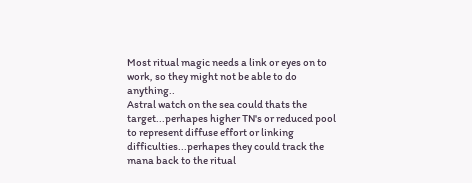Most ritual magic needs a link or eyes on to work, so they might not be able to do anything..
Astral watch on the sea could thats the target...perhapes higher TN's or reduced pool to represent diffuse effort or linking difficulties...perhapes they could track the mana back to the ritual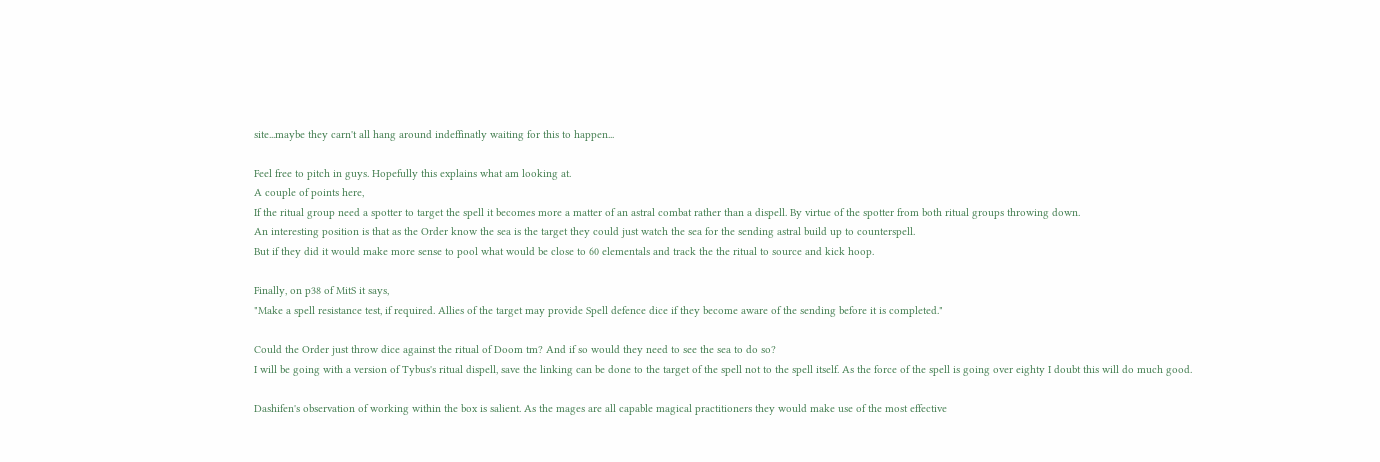site...maybe they carn't all hang around indeffinatly waiting for this to happen...

Feel free to pitch in guys. Hopefully this explains what am looking at.
A couple of points here,
If the ritual group need a spotter to target the spell it becomes more a matter of an astral combat rather than a dispell. By virtue of the spotter from both ritual groups throwing down.
An interesting position is that as the Order know the sea is the target they could just watch the sea for the sending astral build up to counterspell.
But if they did it would make more sense to pool what would be close to 60 elementals and track the the ritual to source and kick hoop.

Finally, on p38 of MitS it says,
"Make a spell resistance test, if required. Allies of the target may provide Spell defence dice if they become aware of the sending before it is completed."

Could the Order just throw dice against the ritual of Doom tm? And if so would they need to see the sea to do so?
I will be going with a version of Tybus's ritual dispell, save the linking can be done to the target of the spell not to the spell itself. As the force of the spell is going over eighty I doubt this will do much good.

Dashifen's observation of working within the box is salient. As the mages are all capable magical practitioners they would make use of the most effective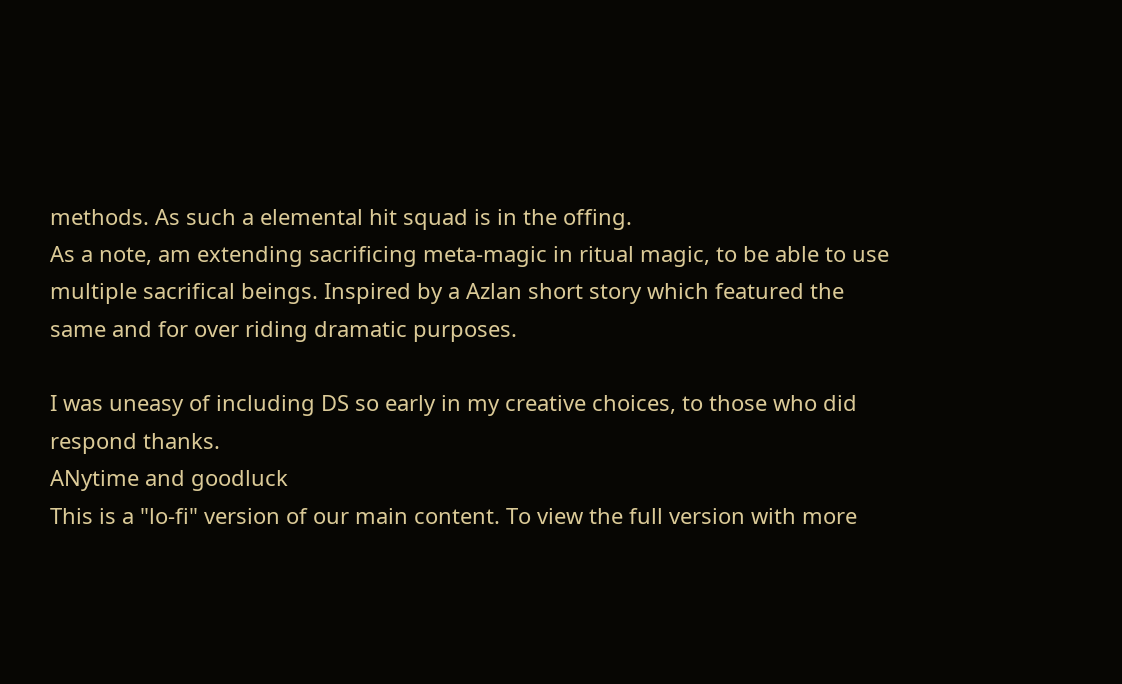methods. As such a elemental hit squad is in the offing.
As a note, am extending sacrificing meta-magic in ritual magic, to be able to use multiple sacrifical beings. Inspired by a Azlan short story which featured the same and for over riding dramatic purposes.

I was uneasy of including DS so early in my creative choices, to those who did respond thanks.
ANytime and goodluck
This is a "lo-fi" version of our main content. To view the full version with more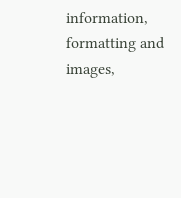information, formatting and images,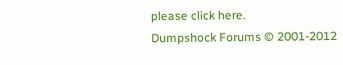please click here.
Dumpshock Forums © 2001-2012